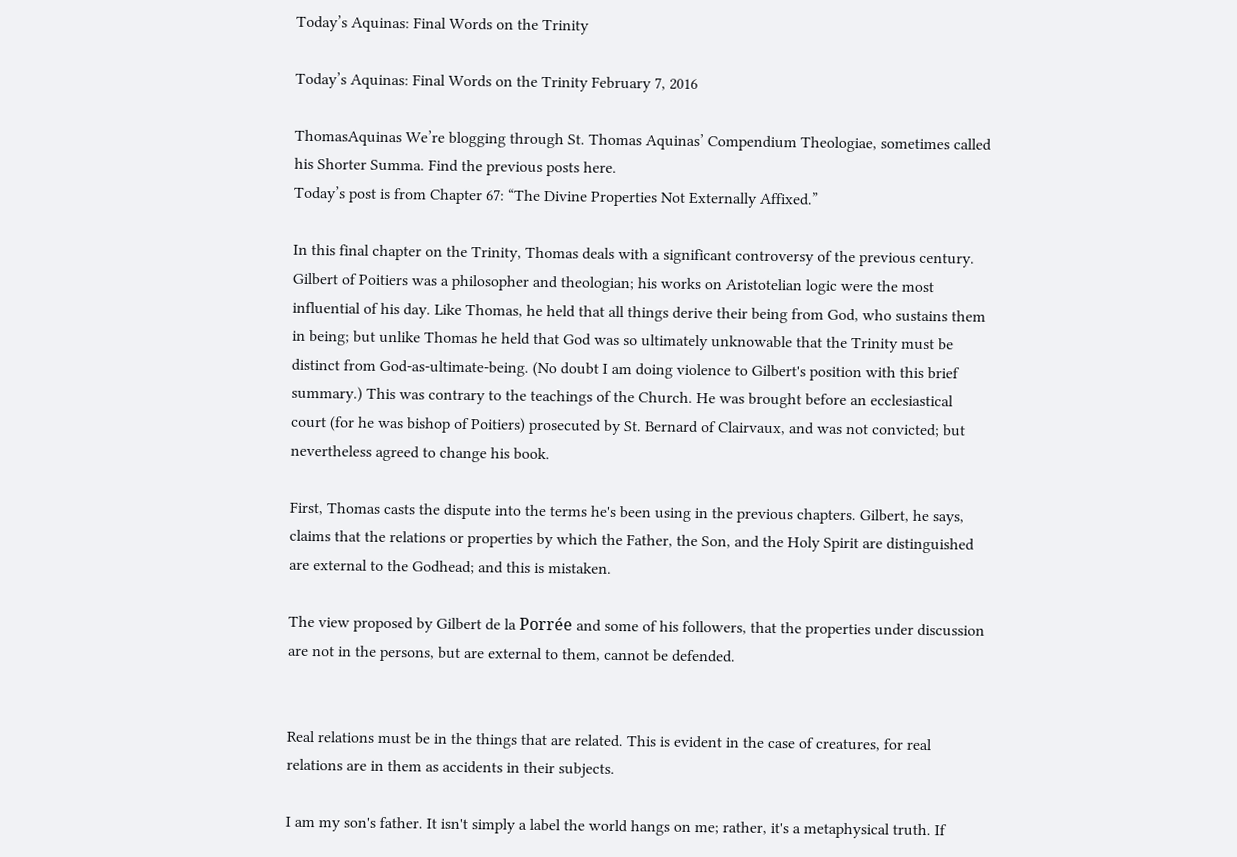Today’s Aquinas: Final Words on the Trinity

Today’s Aquinas: Final Words on the Trinity February 7, 2016

ThomasAquinas We’re blogging through St. Thomas Aquinas’ Compendium Theologiae, sometimes called his Shorter Summa. Find the previous posts here.
Today’s post is from Chapter 67: “The Divine Properties Not Externally Affixed.”

In this final chapter on the Trinity, Thomas deals with a significant controversy of the previous century. Gilbert of Poitiers was a philosopher and theologian; his works on Aristotelian logic were the most influential of his day. Like Thomas, he held that all things derive their being from God, who sustains them in being; but unlike Thomas he held that God was so ultimately unknowable that the Trinity must be distinct from God-as-ultimate-being. (No doubt I am doing violence to Gilbert's position with this brief summary.) This was contrary to the teachings of the Church. He was brought before an ecclesiastical court (for he was bishop of Poitiers) prosecuted by St. Bernard of Clairvaux, and was not convicted; but nevertheless agreed to change his book.

First, Thomas casts the dispute into the terms he's been using in the previous chapters. Gilbert, he says, claims that the relations or properties by which the Father, the Son, and the Holy Spirit are distinguished are external to the Godhead; and this is mistaken.

The view proposed by Gilbert de la Porrée and some of his followers, that the properties under discussion are not in the persons, but are external to them, cannot be defended.


Real relations must be in the things that are related. This is evident in the case of creatures, for real relations are in them as accidents in their subjects.

I am my son's father. It isn't simply a label the world hangs on me; rather, it's a metaphysical truth. If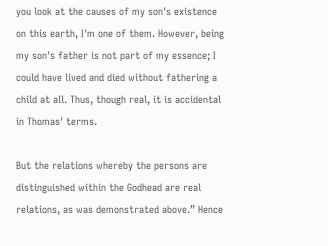you look at the causes of my son's existence on this earth, I'm one of them. However, being my son's father is not part of my essence; I could have lived and died without fathering a child at all. Thus, though real, it is accidental in Thomas' terms.

But the relations whereby the persons are distinguished within the Godhead are real relations, as was demonstrated above.” Hence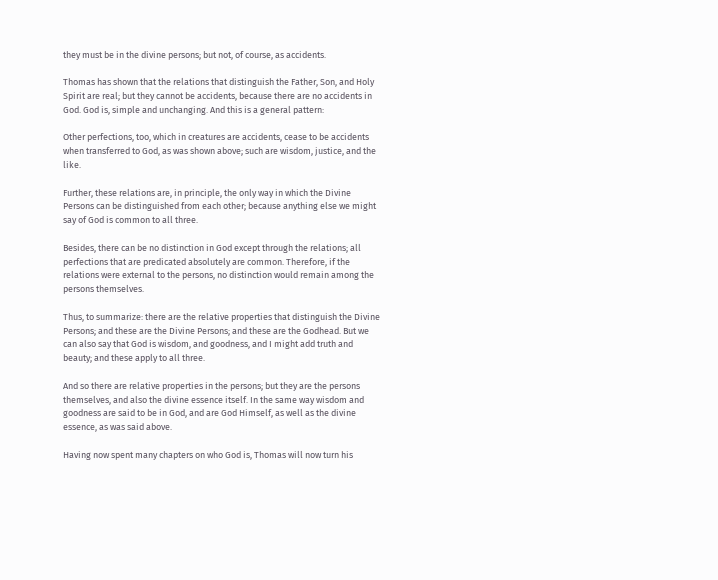they must be in the divine persons; but not, of course, as accidents.

Thomas has shown that the relations that distinguish the Father, Son, and Holy Spirit are real; but they cannot be accidents, because there are no accidents in God. God is, simple and unchanging. And this is a general pattern:

Other perfections, too, which in creatures are accidents, cease to be accidents when transferred to God, as was shown above; such are wisdom, justice, and the like.

Further, these relations are, in principle, the only way in which the Divine Persons can be distinguished from each other; because anything else we might say of God is common to all three.

Besides, there can be no distinction in God except through the relations; all perfections that are predicated absolutely are common. Therefore, if the relations were external to the persons, no distinction would remain among the persons themselves.

Thus, to summarize: there are the relative properties that distinguish the Divine Persons; and these are the Divine Persons; and these are the Godhead. But we can also say that God is wisdom, and goodness, and I might add truth and beauty; and these apply to all three.

And so there are relative properties in the persons; but they are the persons themselves, and also the divine essence itself. In the same way wisdom and goodness are said to be in God, and are God Himself, as well as the divine essence, as was said above.

Having now spent many chapters on who God is, Thomas will now turn his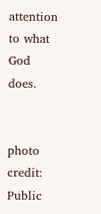attention to what God does.


photo credit: Public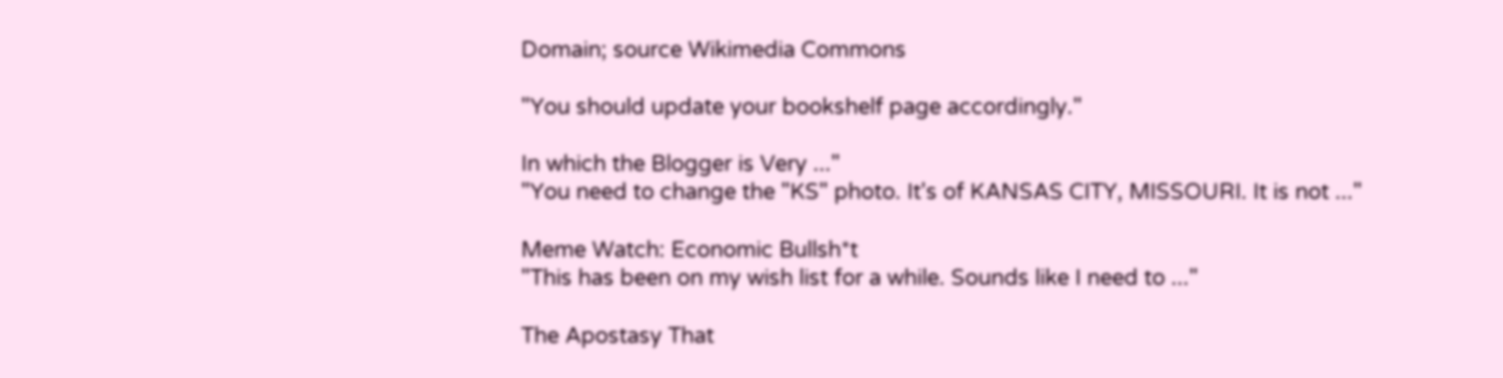Domain; source Wikimedia Commons

"You should update your bookshelf page accordingly."

In which the Blogger is Very ..."
"You need to change the "KS" photo. It's of KANSAS CITY, MISSOURI. It is not ..."

Meme Watch: Economic Bullsh*t
"This has been on my wish list for a while. Sounds like I need to ..."

The Apostasy That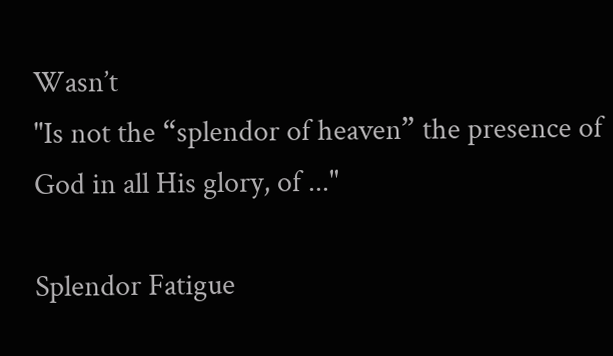Wasn’t
"Is not the “splendor of heaven” the presence of God in all His glory, of ..."

Splendor Fatigue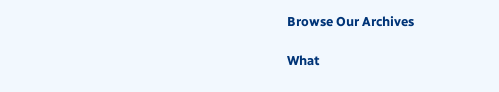Browse Our Archives

What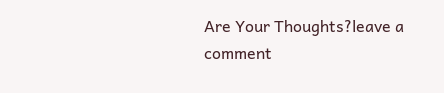Are Your Thoughts?leave a comment